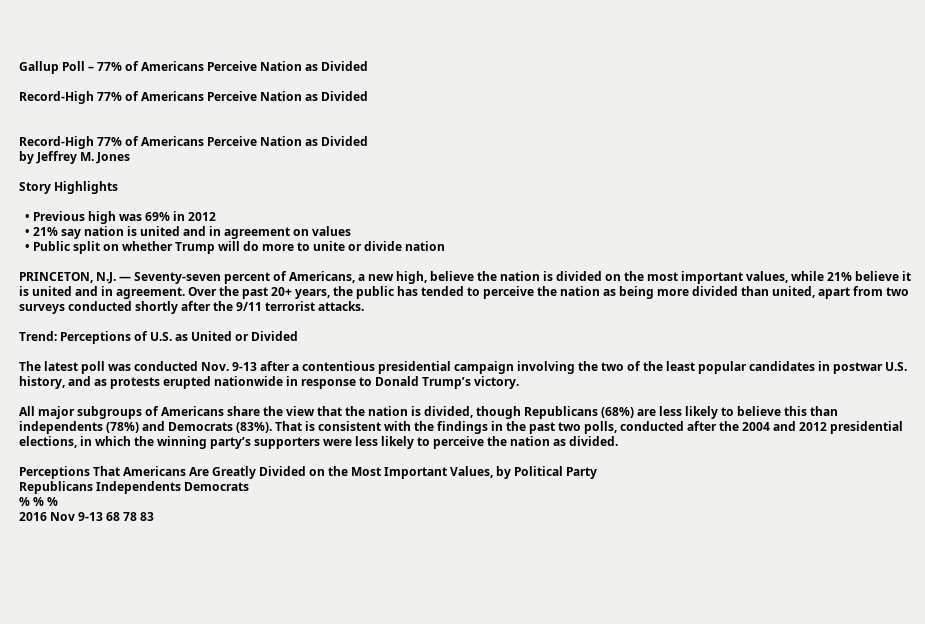Gallup Poll – 77% of Americans Perceive Nation as Divided

Record-High 77% of Americans Perceive Nation as Divided


Record-High 77% of Americans Perceive Nation as Divided
by Jeffrey M. Jones

Story Highlights

  • Previous high was 69% in 2012
  • 21% say nation is united and in agreement on values
  • Public split on whether Trump will do more to unite or divide nation

PRINCETON, N.J. — Seventy-seven percent of Americans, a new high, believe the nation is divided on the most important values, while 21% believe it is united and in agreement. Over the past 20+ years, the public has tended to perceive the nation as being more divided than united, apart from two surveys conducted shortly after the 9/11 terrorist attacks.

Trend: Perceptions of U.S. as United or Divided

The latest poll was conducted Nov. 9-13 after a contentious presidential campaign involving the two of the least popular candidates in postwar U.S. history, and as protests erupted nationwide in response to Donald Trump’s victory.

All major subgroups of Americans share the view that the nation is divided, though Republicans (68%) are less likely to believe this than independents (78%) and Democrats (83%). That is consistent with the findings in the past two polls, conducted after the 2004 and 2012 presidential elections, in which the winning party’s supporters were less likely to perceive the nation as divided.

Perceptions That Americans Are Greatly Divided on the Most Important Values, by Political Party
Republicans Independents Democrats
% % %
2016 Nov 9-13 68 78 83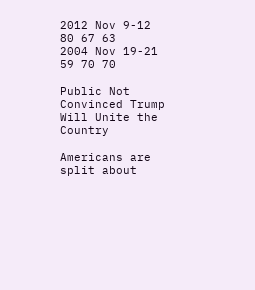2012 Nov 9-12 80 67 63
2004 Nov 19-21 59 70 70

Public Not Convinced Trump Will Unite the Country

Americans are split about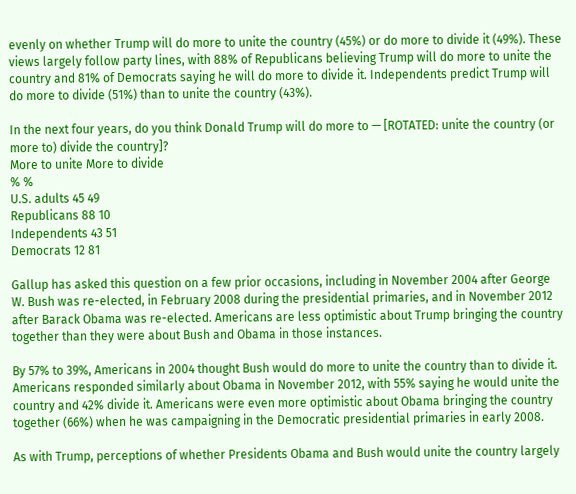evenly on whether Trump will do more to unite the country (45%) or do more to divide it (49%). These views largely follow party lines, with 88% of Republicans believing Trump will do more to unite the country and 81% of Democrats saying he will do more to divide it. Independents predict Trump will do more to divide (51%) than to unite the country (43%).

In the next four years, do you think Donald Trump will do more to — [ROTATED: unite the country (or more to) divide the country]?
More to unite More to divide
% %
U.S. adults 45 49
Republicans 88 10
Independents 43 51
Democrats 12 81

Gallup has asked this question on a few prior occasions, including in November 2004 after George W. Bush was re-elected, in February 2008 during the presidential primaries, and in November 2012 after Barack Obama was re-elected. Americans are less optimistic about Trump bringing the country together than they were about Bush and Obama in those instances.

By 57% to 39%, Americans in 2004 thought Bush would do more to unite the country than to divide it. Americans responded similarly about Obama in November 2012, with 55% saying he would unite the country and 42% divide it. Americans were even more optimistic about Obama bringing the country together (66%) when he was campaigning in the Democratic presidential primaries in early 2008.

As with Trump, perceptions of whether Presidents Obama and Bush would unite the country largely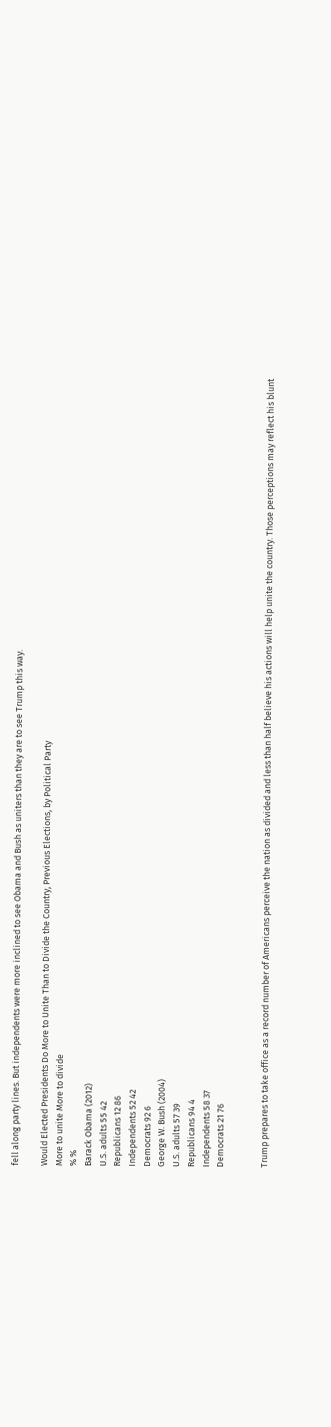fell along party lines. But independents were more inclined to see Obama and Bush as uniters than they are to see Trump this way.

Would Elected Presidents Do More to Unite Than to Divide the Country, Previous Elections, by Political Party
More to unite More to divide
% %
Barack Obama (2012)
U.S. adults 55 42
Republicans 12 86
Independents 52 42
Democrats 92 6
George W. Bush (2004)
U.S. adults 57 39
Republicans 94 4
Independents 58 37
Democrats 21 76


Trump prepares to take office as a record number of Americans perceive the nation as divided and less than half believe his actions will help unite the country. Those perceptions may reflect his blunt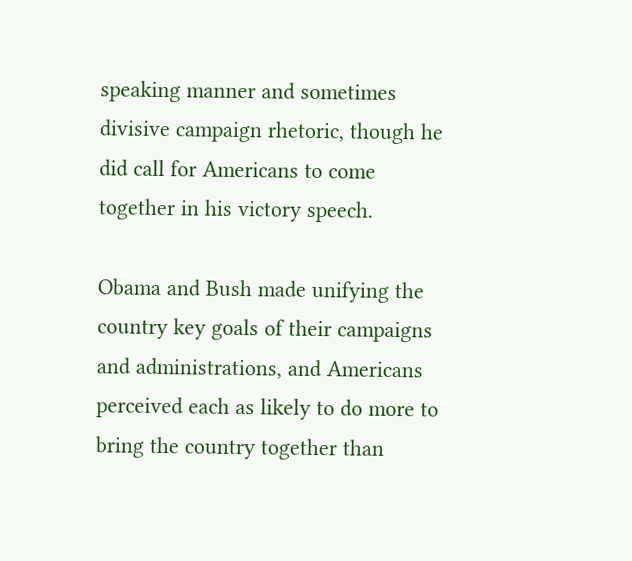speaking manner and sometimes divisive campaign rhetoric, though he did call for Americans to come together in his victory speech.

Obama and Bush made unifying the country key goals of their campaigns and administrations, and Americans perceived each as likely to do more to bring the country together than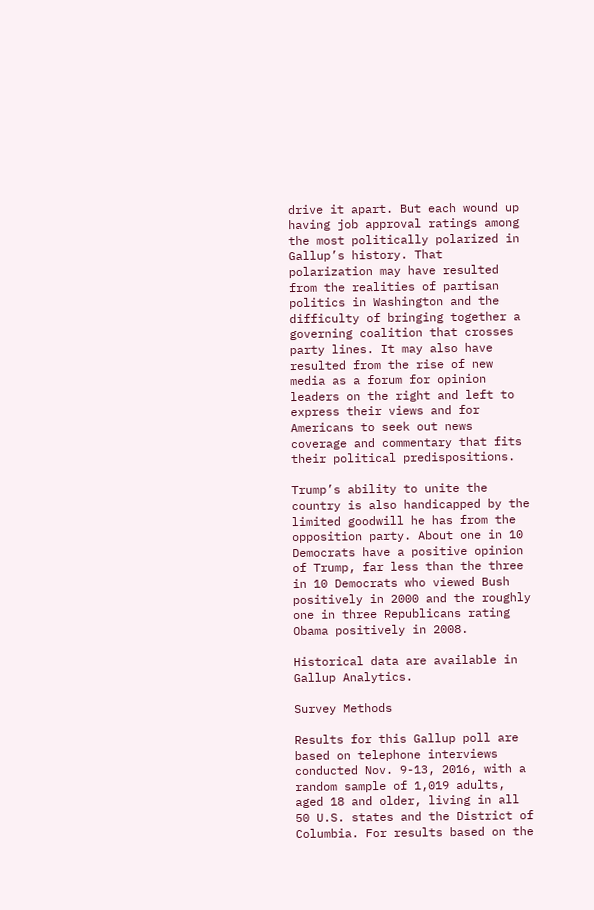drive it apart. But each wound up having job approval ratings among the most politically polarized in Gallup’s history. That polarization may have resulted from the realities of partisan politics in Washington and the difficulty of bringing together a governing coalition that crosses party lines. It may also have resulted from the rise of new media as a forum for opinion leaders on the right and left to express their views and for Americans to seek out news coverage and commentary that fits their political predispositions.

Trump’s ability to unite the country is also handicapped by the limited goodwill he has from the opposition party. About one in 10 Democrats have a positive opinion of Trump, far less than the three in 10 Democrats who viewed Bush positively in 2000 and the roughly one in three Republicans rating Obama positively in 2008.

Historical data are available in Gallup Analytics.

Survey Methods

Results for this Gallup poll are based on telephone interviews conducted Nov. 9-13, 2016, with a random sample of 1,019 adults, aged 18 and older, living in all 50 U.S. states and the District of Columbia. For results based on the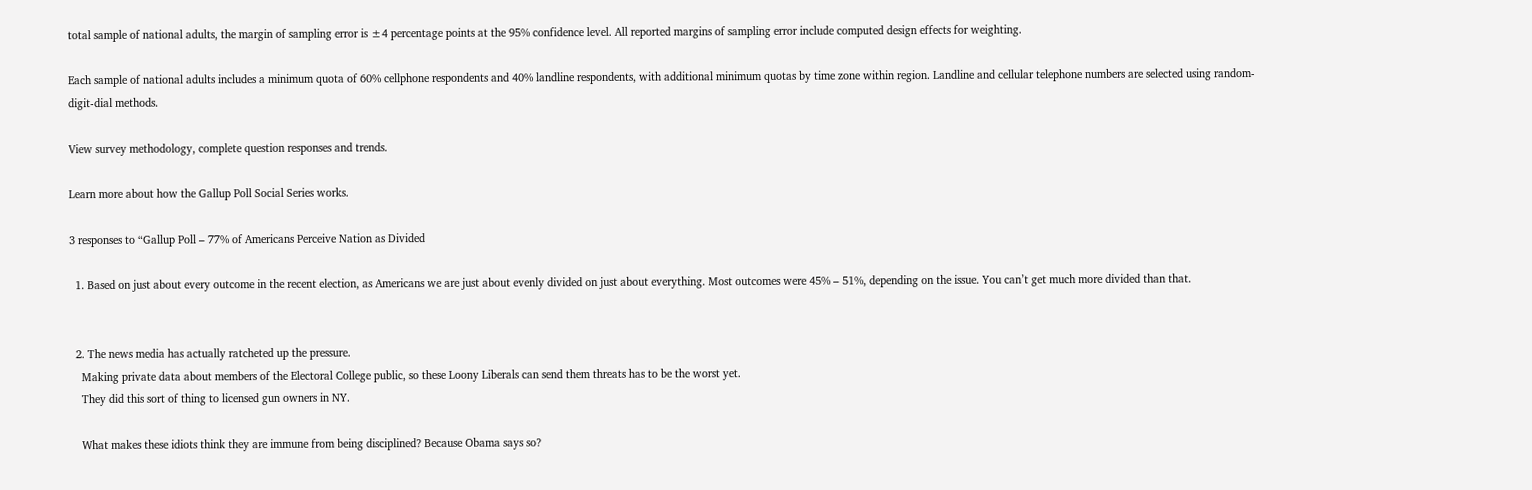total sample of national adults, the margin of sampling error is ±4 percentage points at the 95% confidence level. All reported margins of sampling error include computed design effects for weighting.

Each sample of national adults includes a minimum quota of 60% cellphone respondents and 40% landline respondents, with additional minimum quotas by time zone within region. Landline and cellular telephone numbers are selected using random-digit-dial methods.

View survey methodology, complete question responses and trends.

Learn more about how the Gallup Poll Social Series works.

3 responses to “Gallup Poll – 77% of Americans Perceive Nation as Divided

  1. Based on just about every outcome in the recent election, as Americans we are just about evenly divided on just about everything. Most outcomes were 45% – 51%, depending on the issue. You can’t get much more divided than that.


  2. The news media has actually ratcheted up the pressure.
    Making private data about members of the Electoral College public, so these Loony Liberals can send them threats has to be the worst yet.
    They did this sort of thing to licensed gun owners in NY.

    What makes these idiots think they are immune from being disciplined? Because Obama says so?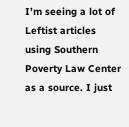I’m seeing a lot of Leftist articles using Southern Poverty Law Center as a source. I just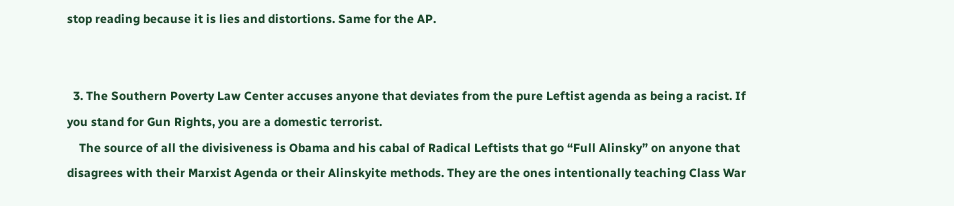stop reading because it is lies and distortions. Same for the AP.


  3. The Southern Poverty Law Center accuses anyone that deviates from the pure Leftist agenda as being a racist. If you stand for Gun Rights, you are a domestic terrorist.
    The source of all the divisiveness is Obama and his cabal of Radical Leftists that go “Full Alinsky” on anyone that disagrees with their Marxist Agenda or their Alinskyite methods. They are the ones intentionally teaching Class War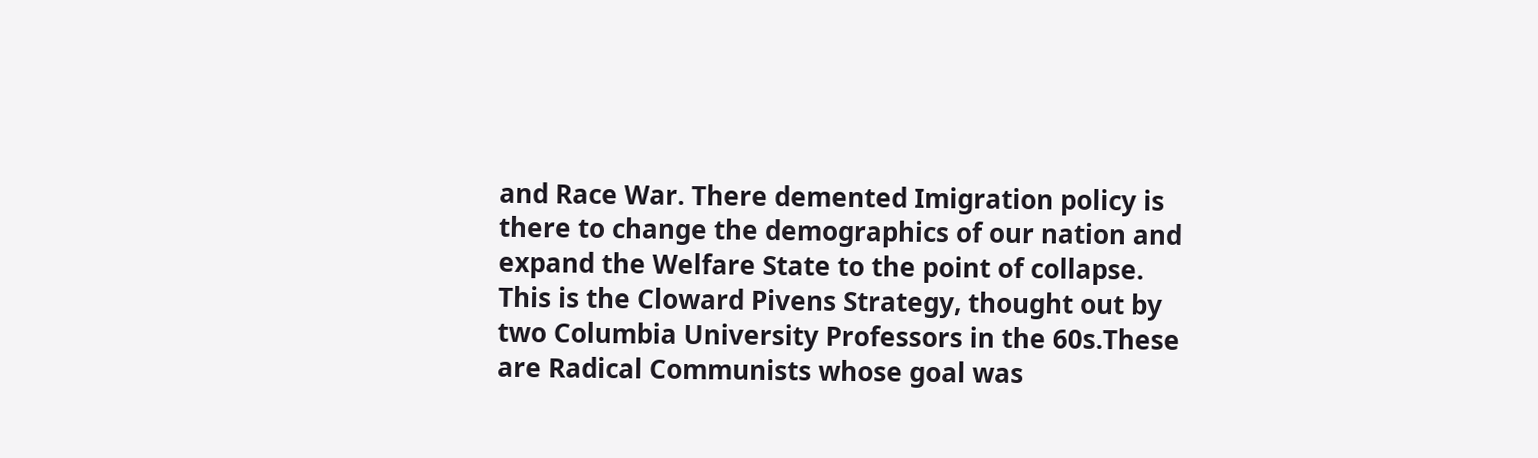and Race War. There demented Imigration policy is there to change the demographics of our nation and expand the Welfare State to the point of collapse. This is the Cloward Pivens Strategy, thought out by two Columbia University Professors in the 60s.These are Radical Communists whose goal was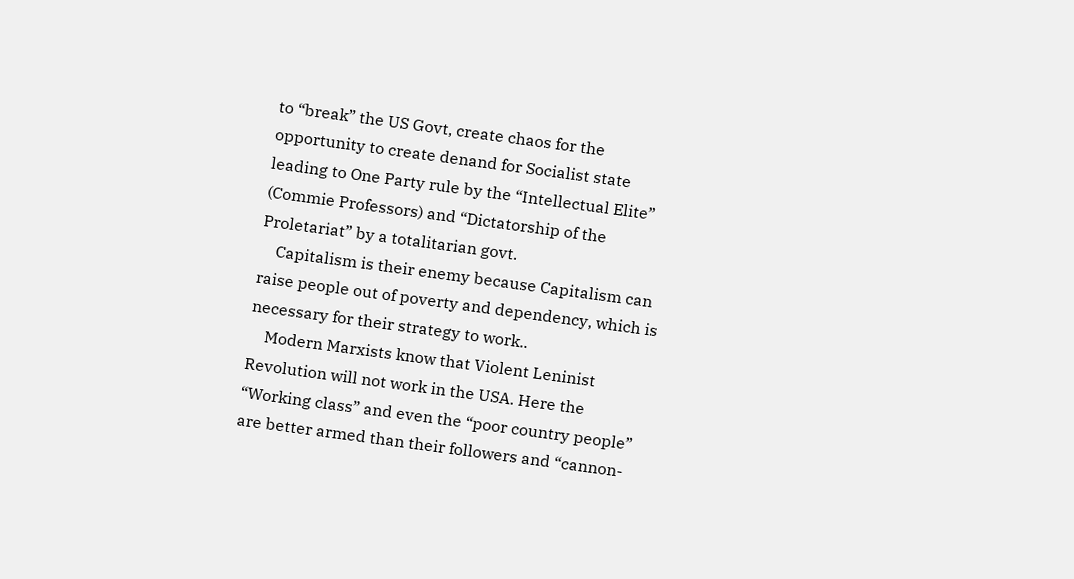to “break” the US Govt, create chaos for the opportunity to create denand for Socialist state leading to One Party rule by the “Intellectual Elite” (Commie Professors) and “Dictatorship of the Proletariat” by a totalitarian govt.
    Capitalism is their enemy because Capitalism can raise people out of poverty and dependency, which is necessary for their strategy to work..
    Modern Marxists know that Violent Leninist Revolution will not work in the USA. Here the “Working class” and even the “poor country people” are better armed than their followers and “cannon-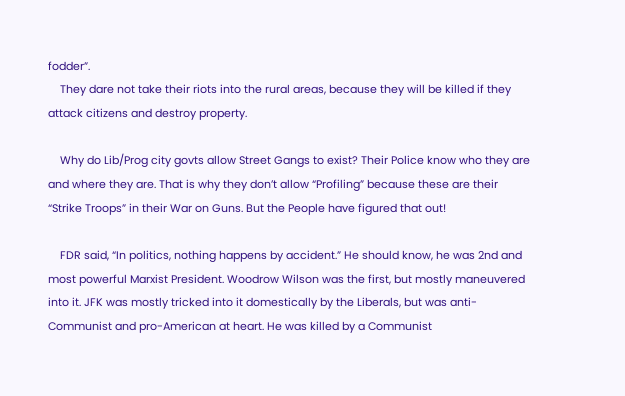fodder”.
    They dare not take their riots into the rural areas, because they will be killed if they attack citizens and destroy property.

    Why do Lib/Prog city govts allow Street Gangs to exist? Their Police know who they are and where they are. That is why they don’t allow “Profiling” because these are their “Strike Troops” in their War on Guns. But the People have figured that out!

    FDR said, “In politics, nothing happens by accident.” He should know, he was 2nd and most powerful Marxist President. Woodrow Wilson was the first, but mostly maneuvered into it. JFK was mostly tricked into it domestically by the Liberals, but was anti-Communist and pro-American at heart. He was killed by a Communist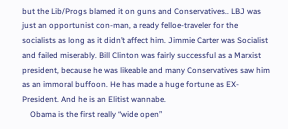but the Lib/Progs blamed it on guns and Conservatives.. LBJ was just an opportunist con-man, a ready felloe-traveler for the socialists as long as it didn’t affect him. Jimmie Carter was Socialist and failed miserably. Bill Clinton was fairly successful as a Marxist president, because he was likeable and many Conservatives saw him as an immoral buffoon. He has made a huge fortune as EX-President. And he is an Elitist wannabe.
    Obama is the first really “wide open”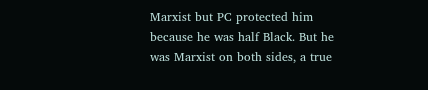Marxist but PC protected him because he was half Black. But he was Marxist on both sides, a true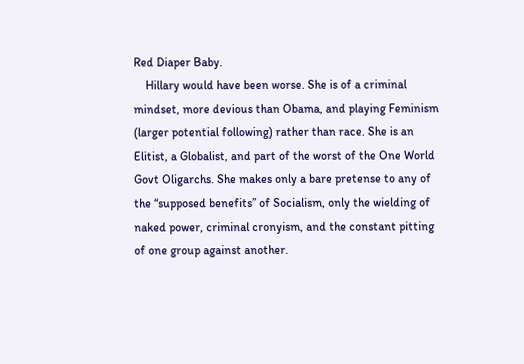Red Diaper Baby.
    Hillary would have been worse. She is of a criminal mindset, more devious than Obama, and playing Feminism (larger potential following) rather than race. She is an Elitist, a Globalist, and part of the worst of the One World Govt Oligarchs. She makes only a bare pretense to any of the “supposed benefits” of Socialism, only the wielding of naked power, criminal cronyism, and the constant pitting of one group against another.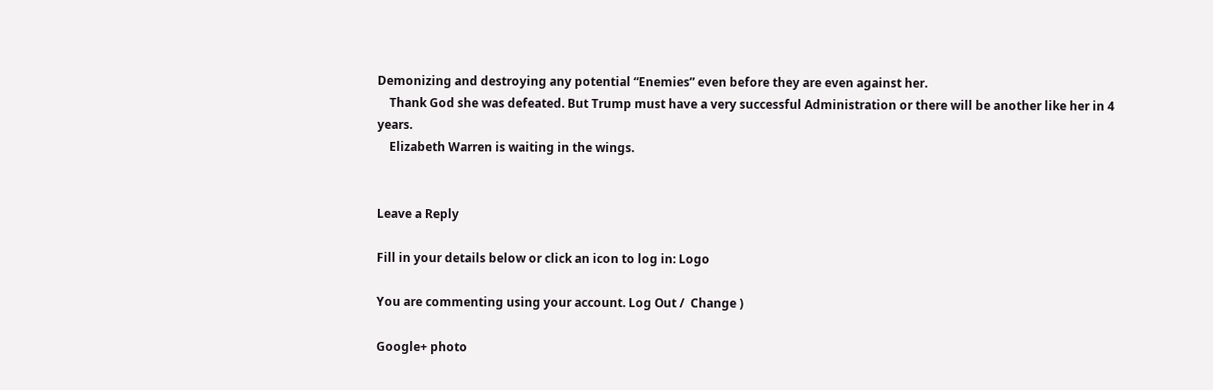Demonizing and destroying any potential “Enemies” even before they are even against her.
    Thank God she was defeated. But Trump must have a very successful Administration or there will be another like her in 4 years.
    Elizabeth Warren is waiting in the wings.


Leave a Reply

Fill in your details below or click an icon to log in: Logo

You are commenting using your account. Log Out /  Change )

Google+ photo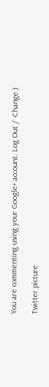You are commenting using your Google+ account. Log Out /  Change )

Twitter picture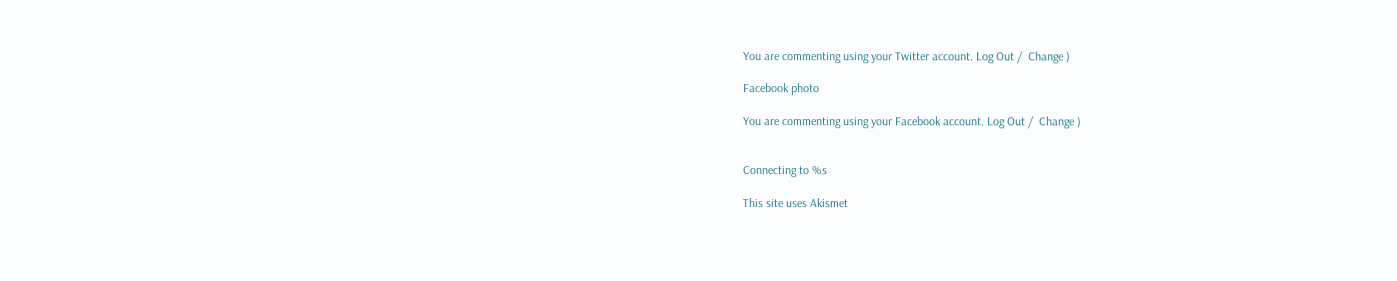You are commenting using your Twitter account. Log Out /  Change )

Facebook photo

You are commenting using your Facebook account. Log Out /  Change )


Connecting to %s

This site uses Akismet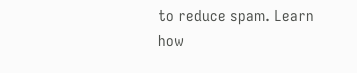to reduce spam. Learn how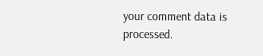your comment data is processed.